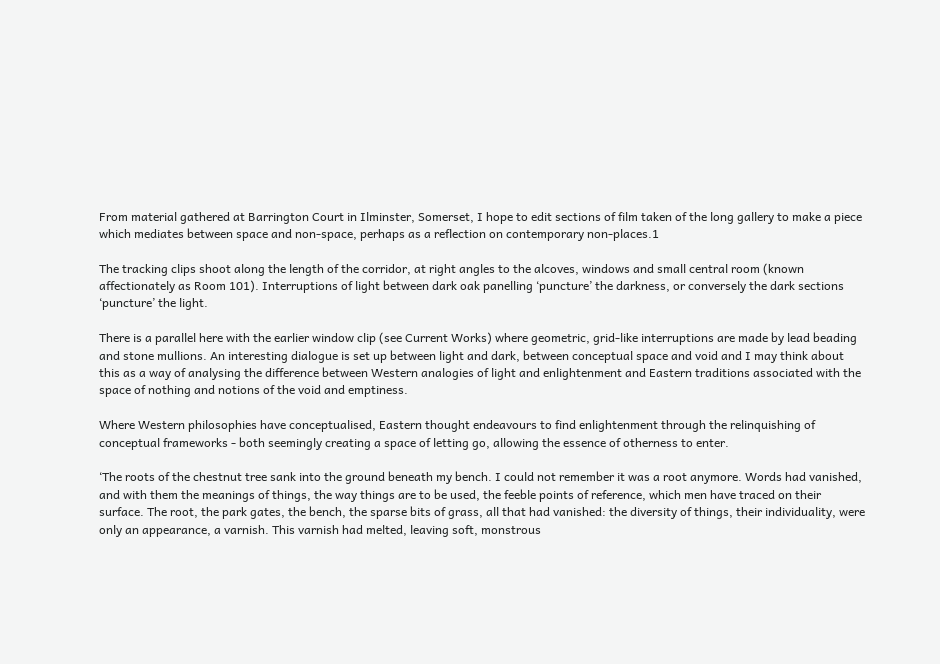From material gathered at Barrington Court in Ilminster, Somerset, I hope to edit sections of film taken of the long gallery to make a piece which mediates between space and non-space, perhaps as a reflection on contemporary non-places.1

The tracking clips shoot along the length of the corridor, at right angles to the alcoves, windows and small central room (known affectionately as Room 101). Interruptions of light between dark oak panelling ‘puncture’ the darkness, or conversely the dark sections ‘puncture’ the light.

There is a parallel here with the earlier window clip (see Current Works) where geometric, grid-like interruptions are made by lead beading and stone mullions. An interesting dialogue is set up between light and dark, between conceptual space and void and I may think about this as a way of analysing the difference between Western analogies of light and enlightenment and Eastern traditions associated with the space of nothing and notions of the void and emptiness.

Where Western philosophies have conceptualised, Eastern thought endeavours to find enlightenment through the relinquishing of conceptual frameworks - both seemingly creating a space of letting go, allowing the essence of otherness to enter.

‘The roots of the chestnut tree sank into the ground beneath my bench. I could not remember it was a root anymore. Words had vanished, and with them the meanings of things, the way things are to be used, the feeble points of reference, which men have traced on their surface. The root, the park gates, the bench, the sparse bits of grass, all that had vanished: the diversity of things, their individuality, were only an appearance, a varnish. This varnish had melted, leaving soft, monstrous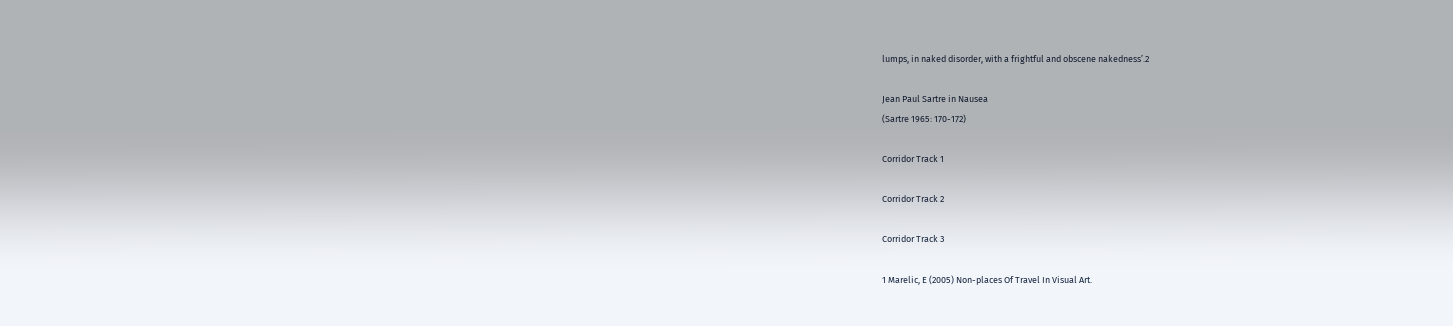lumps, in naked disorder, with a frightful and obscene nakedness’.2

Jean Paul Sartre in Nausea
(Sartre 1965: 170-172)

Corridor Track 1

Corridor Track 2

Corridor Track 3

1 Marelic, E (2005) Non-places Of Travel In Visual Art.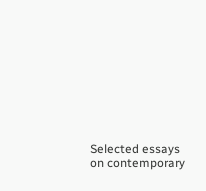Selected essays on contemporary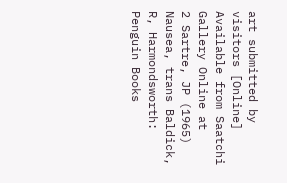art submitted by visitors [Online] Available from Saatchi Gallery Online at
2 Sartre, JP (1965) Nausea, trans Baldick, R, Harmondsworth: Penguin Books